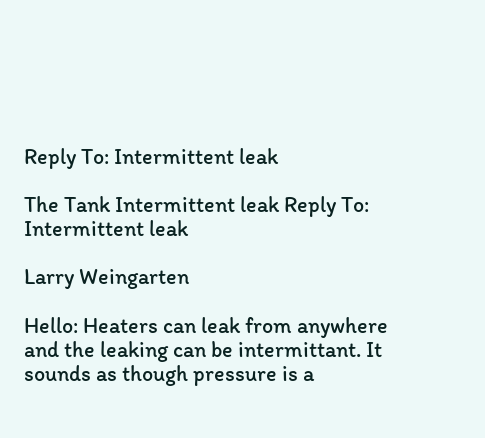Reply To: Intermittent leak

The Tank Intermittent leak Reply To: Intermittent leak

Larry Weingarten

Hello: Heaters can leak from anywhere and the leaking can be intermittant. It sounds as though pressure is a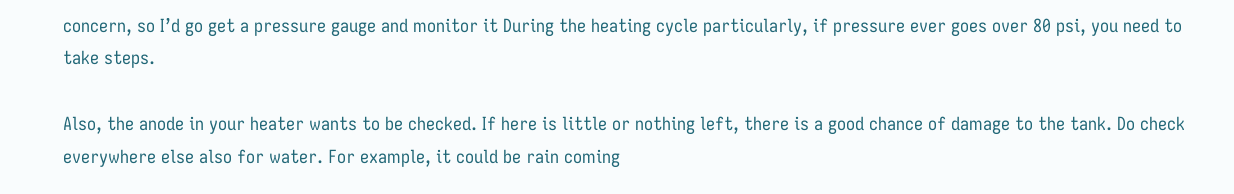concern, so I’d go get a pressure gauge and monitor it During the heating cycle particularly, if pressure ever goes over 80 psi, you need to take steps.

Also, the anode in your heater wants to be checked. If here is little or nothing left, there is a good chance of damage to the tank. Do check everywhere else also for water. For example, it could be rain coming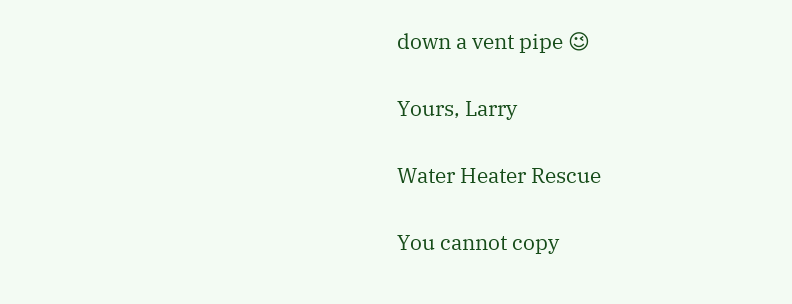down a vent pipe 😉

Yours, Larry

Water Heater Rescue

You cannot copy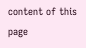content of this page